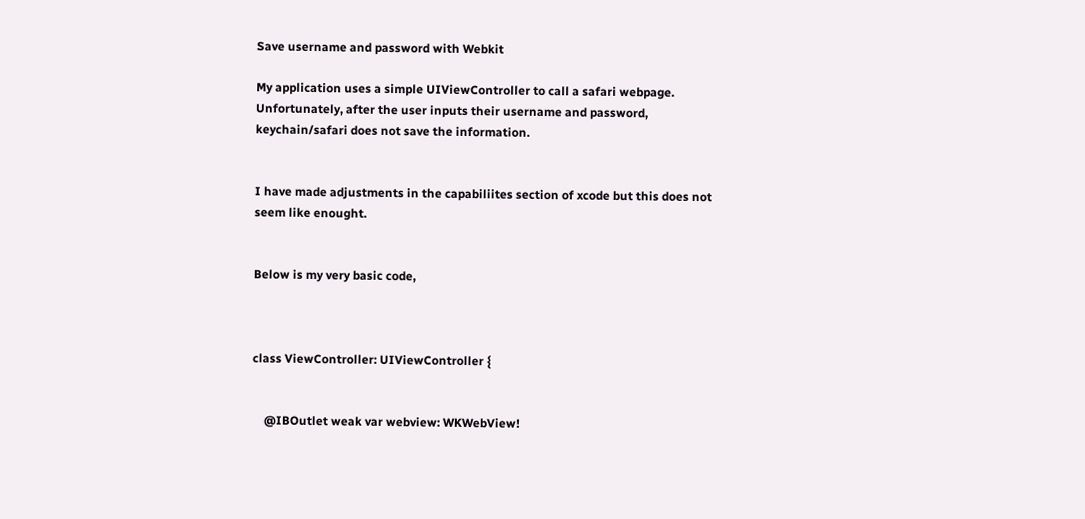Save username and password with Webkit

My application uses a simple UIViewController to call a safari webpage. Unfortunately, after the user inputs their username and password, keychain/safari does not save the information.


I have made adjustments in the capabiliites section of xcode but this does not seem like enought.


Below is my very basic code,



class ViewController: UIViewController {


    @IBOutlet weak var webview: WKWebView!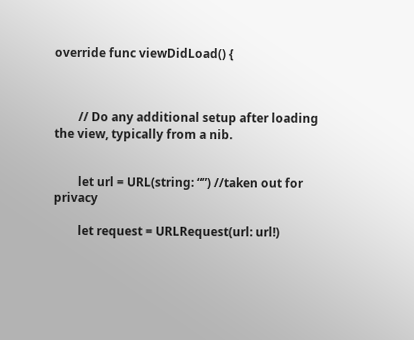override func viewDidLoad() {



        // Do any additional setup after loading the view, typically from a nib.


        let url = URL(string: “”) //taken out for privacy

        let request = URLRequest(url: url!)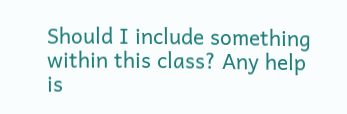Should I include something within this class? Any help is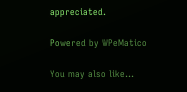appreciated.

Powered by WPeMatico

You may also like...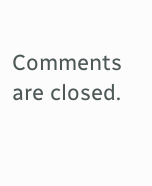Comments are closed.